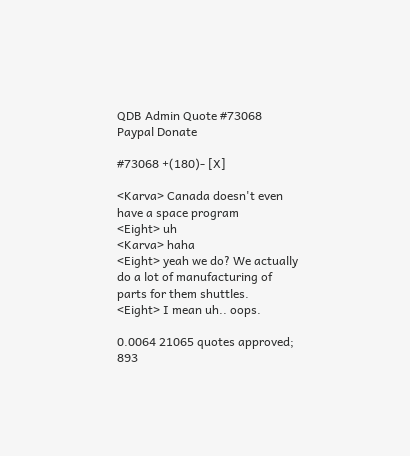QDB Admin Quote #73068
Paypal Donate

#73068 +(180)- [X]

<Karva> Canada doesn't even have a space program
<Eight> uh
<Karva> haha
<Eight> yeah we do? We actually do a lot of manufacturing of parts for them shuttles.
<Eight> I mean uh.. oops.

0.0064 21065 quotes approved; 893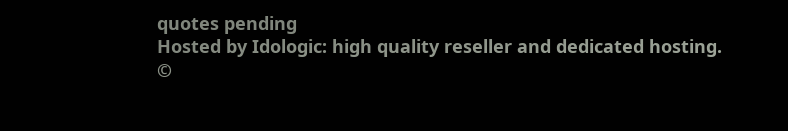quotes pending
Hosted by Idologic: high quality reseller and dedicated hosting.
©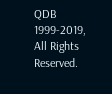QDB 1999-2019, All Rights Reserved.